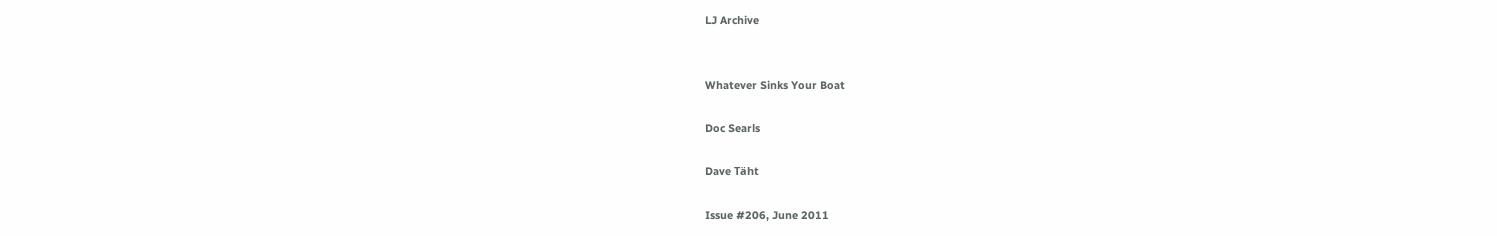LJ Archive


Whatever Sinks Your Boat

Doc Searls

Dave Täht

Issue #206, June 2011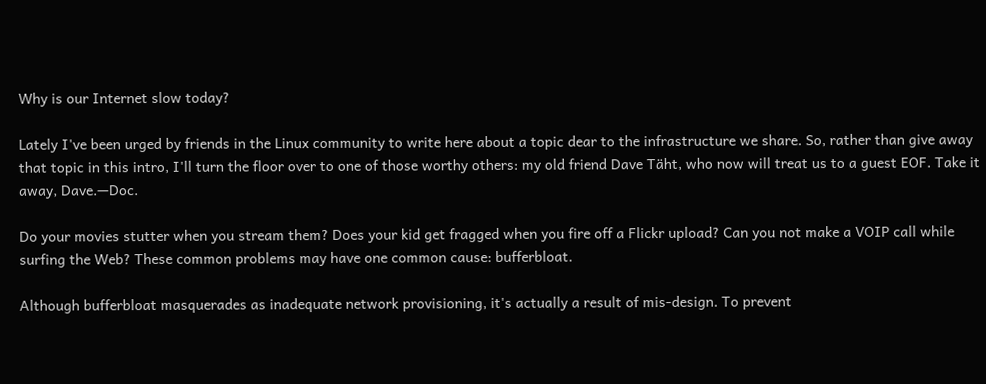Why is our Internet slow today?

Lately I've been urged by friends in the Linux community to write here about a topic dear to the infrastructure we share. So, rather than give away that topic in this intro, I'll turn the floor over to one of those worthy others: my old friend Dave Täht, who now will treat us to a guest EOF. Take it away, Dave.—Doc.

Do your movies stutter when you stream them? Does your kid get fragged when you fire off a Flickr upload? Can you not make a VOIP call while surfing the Web? These common problems may have one common cause: bufferbloat.

Although bufferbloat masquerades as inadequate network provisioning, it's actually a result of mis-design. To prevent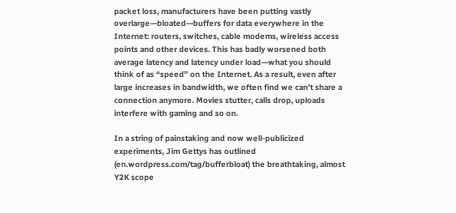packet loss, manufacturers have been putting vastly overlarge—bloated—buffers for data everywhere in the Internet: routers, switches, cable modems, wireless access points and other devices. This has badly worsened both average latency and latency under load—what you should think of as “speed” on the Internet. As a result, even after large increases in bandwidth, we often find we can't share a connection anymore. Movies stutter, calls drop, uploads interfere with gaming and so on.

In a string of painstaking and now well-publicized experiments, Jim Gettys has outlined (en.wordpress.com/tag/bufferbloat) the breathtaking, almost Y2K scope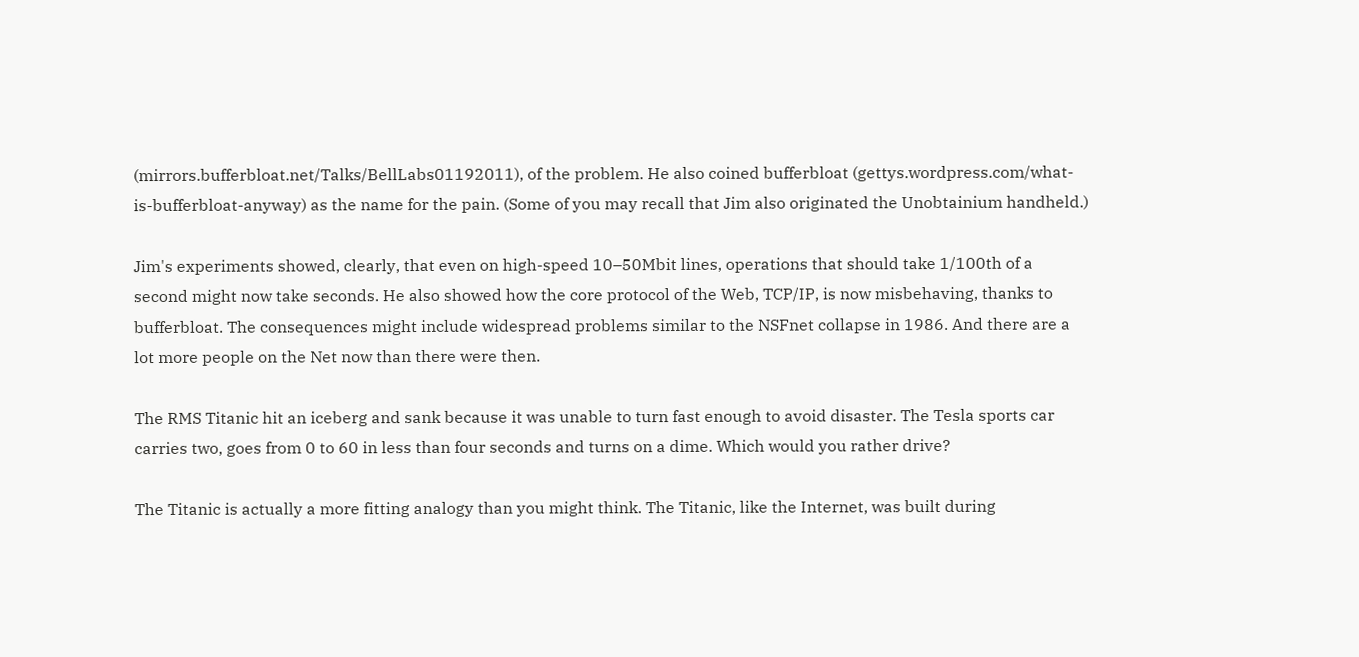(mirrors.bufferbloat.net/Talks/BellLabs01192011), of the problem. He also coined bufferbloat (gettys.wordpress.com/what-is-bufferbloat-anyway) as the name for the pain. (Some of you may recall that Jim also originated the Unobtainium handheld.)

Jim's experiments showed, clearly, that even on high-speed 10–50Mbit lines, operations that should take 1/100th of a second might now take seconds. He also showed how the core protocol of the Web, TCP/IP, is now misbehaving, thanks to bufferbloat. The consequences might include widespread problems similar to the NSFnet collapse in 1986. And there are a lot more people on the Net now than there were then.

The RMS Titanic hit an iceberg and sank because it was unable to turn fast enough to avoid disaster. The Tesla sports car carries two, goes from 0 to 60 in less than four seconds and turns on a dime. Which would you rather drive?

The Titanic is actually a more fitting analogy than you might think. The Titanic, like the Internet, was built during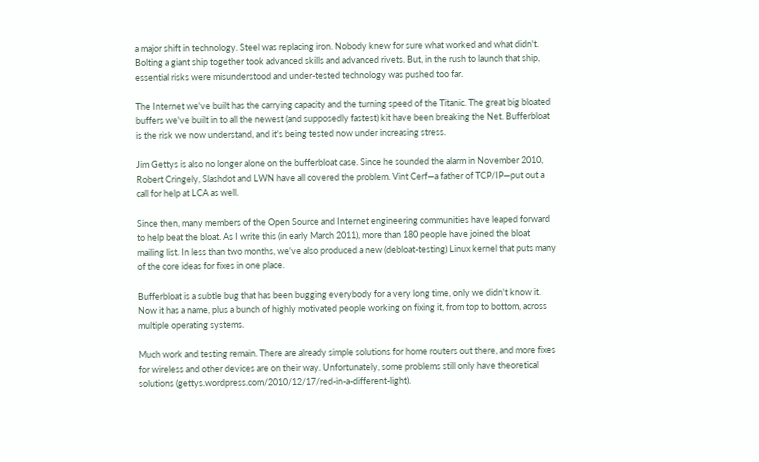a major shift in technology. Steel was replacing iron. Nobody knew for sure what worked and what didn't. Bolting a giant ship together took advanced skills and advanced rivets. But, in the rush to launch that ship, essential risks were misunderstood and under-tested technology was pushed too far.

The Internet we've built has the carrying capacity and the turning speed of the Titanic. The great big bloated buffers we've built in to all the newest (and supposedly fastest) kit have been breaking the Net. Bufferbloat is the risk we now understand, and it's being tested now under increasing stress.

Jim Gettys is also no longer alone on the bufferbloat case. Since he sounded the alarm in November 2010, Robert Cringely, Slashdot and LWN have all covered the problem. Vint Cerf—a father of TCP/IP—put out a call for help at LCA as well.

Since then, many members of the Open Source and Internet engineering communities have leaped forward to help beat the bloat. As I write this (in early March 2011), more than 180 people have joined the bloat mailing list. In less than two months, we've also produced a new (debloat-testing) Linux kernel that puts many of the core ideas for fixes in one place.

Bufferbloat is a subtle bug that has been bugging everybody for a very long time, only we didn't know it. Now it has a name, plus a bunch of highly motivated people working on fixing it, from top to bottom, across multiple operating systems.

Much work and testing remain. There are already simple solutions for home routers out there, and more fixes for wireless and other devices are on their way. Unfortunately, some problems still only have theoretical solutions (gettys.wordpress.com/2010/12/17/red-in-a-different-light).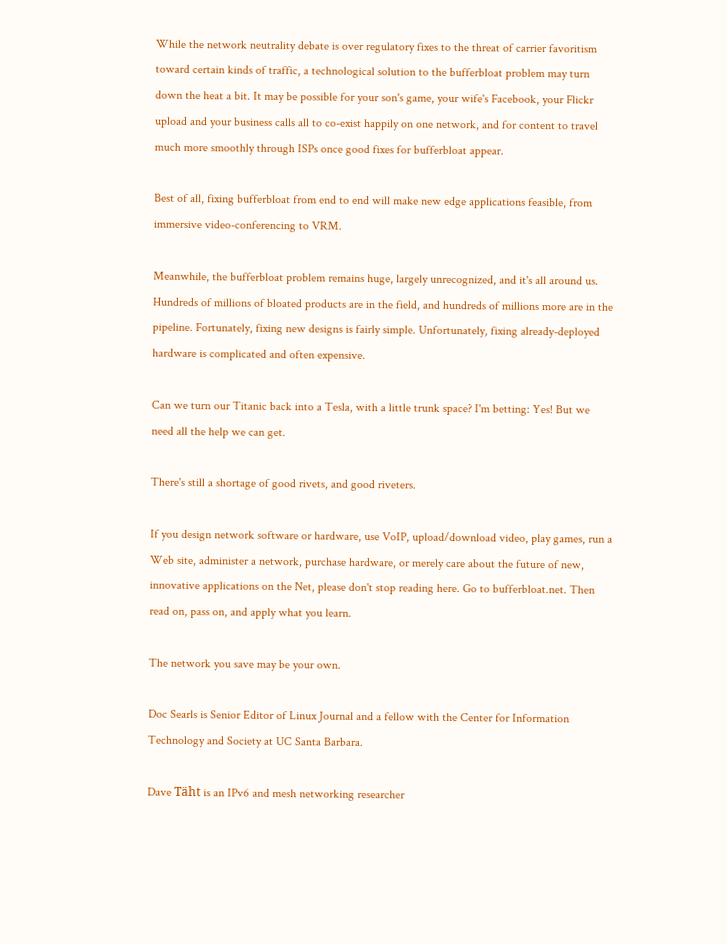While the network neutrality debate is over regulatory fixes to the threat of carrier favoritism toward certain kinds of traffic, a technological solution to the bufferbloat problem may turn down the heat a bit. It may be possible for your son's game, your wife's Facebook, your Flickr upload and your business calls all to co-exist happily on one network, and for content to travel much more smoothly through ISPs once good fixes for bufferbloat appear.

Best of all, fixing bufferbloat from end to end will make new edge applications feasible, from immersive video-conferencing to VRM.

Meanwhile, the bufferbloat problem remains huge, largely unrecognized, and it's all around us. Hundreds of millions of bloated products are in the field, and hundreds of millions more are in the pipeline. Fortunately, fixing new designs is fairly simple. Unfortunately, fixing already-deployed hardware is complicated and often expensive.

Can we turn our Titanic back into a Tesla, with a little trunk space? I'm betting: Yes! But we need all the help we can get.

There's still a shortage of good rivets, and good riveters.

If you design network software or hardware, use VoIP, upload/download video, play games, run a Web site, administer a network, purchase hardware, or merely care about the future of new, innovative applications on the Net, please don't stop reading here. Go to bufferbloat.net. Then read on, pass on, and apply what you learn.

The network you save may be your own.

Doc Searls is Senior Editor of Linux Journal and a fellow with the Center for Information Technology and Society at UC Santa Barbara.

Dave Täht is an IPv6 and mesh networking researcher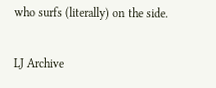who surfs (literally) on the side.

LJ Archive